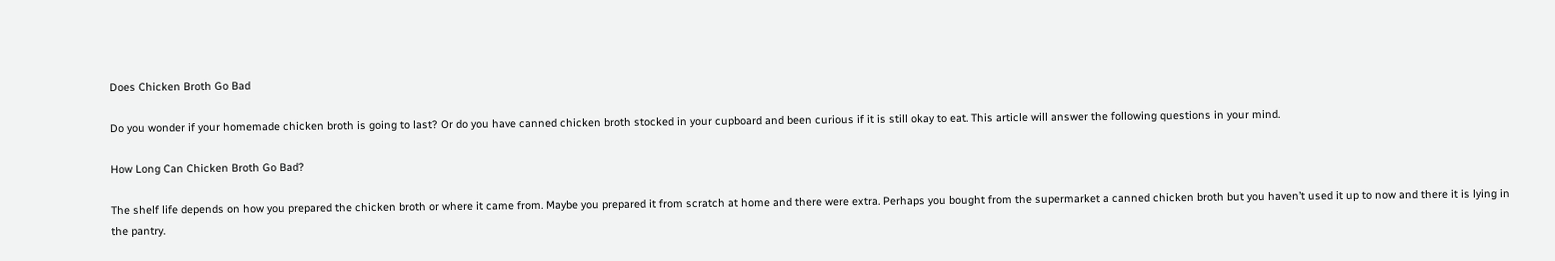Does Chicken Broth Go Bad

Do you wonder if your homemade chicken broth is going to last? Or do you have canned chicken broth stocked in your cupboard and been curious if it is still okay to eat. This article will answer the following questions in your mind.

How Long Can Chicken Broth Go Bad?

The shelf life depends on how you prepared the chicken broth or where it came from. Maybe you prepared it from scratch at home and there were extra. Perhaps you bought from the supermarket a canned chicken broth but you haven’t used it up to now and there it is lying in the pantry.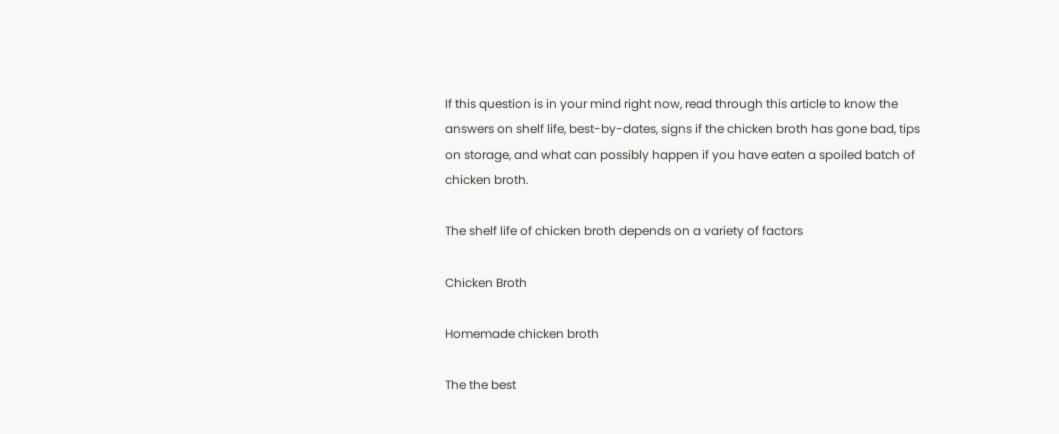If this question is in your mind right now, read through this article to know the answers on shelf life, best-by-dates, signs if the chicken broth has gone bad, tips on storage, and what can possibly happen if you have eaten a spoiled batch of chicken broth.

The shelf life of chicken broth depends on a variety of factors

Chicken Broth

Homemade chicken broth

The the best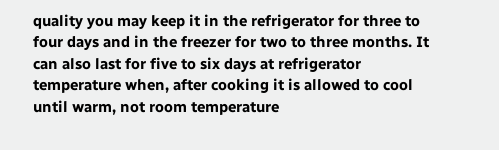quality you may keep it in the refrigerator for three to four days and in the freezer for two to three months. It can also last for five to six days at refrigerator temperature when, after cooking it is allowed to cool until warm, not room temperature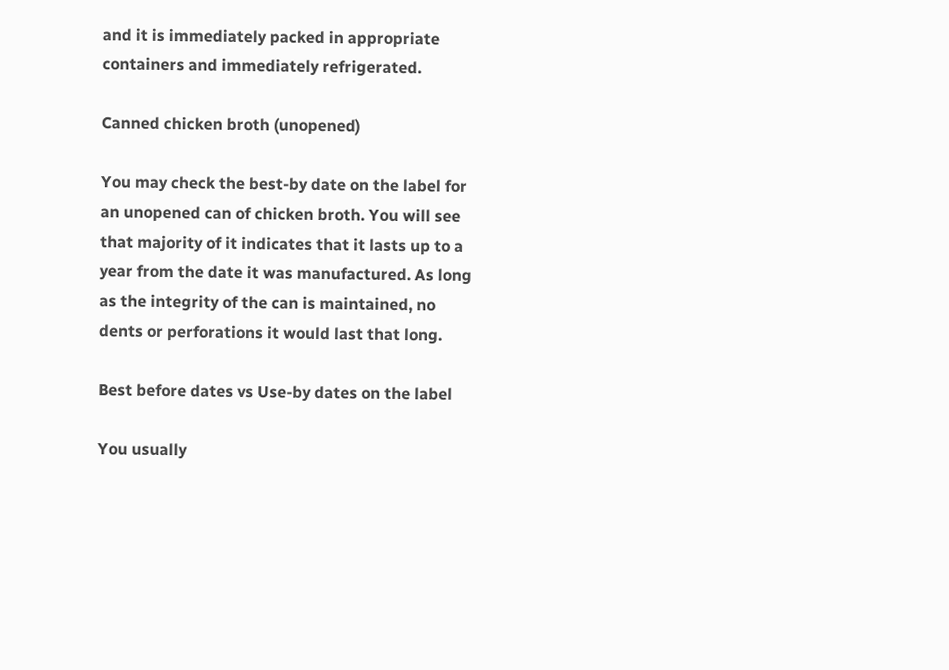and it is immediately packed in appropriate containers and immediately refrigerated.

Canned chicken broth (unopened)

You may check the best-by date on the label for an unopened can of chicken broth. You will see that majority of it indicates that it lasts up to a year from the date it was manufactured. As long as the integrity of the can is maintained, no dents or perforations it would last that long.

Best before dates vs Use-by dates on the label

You usually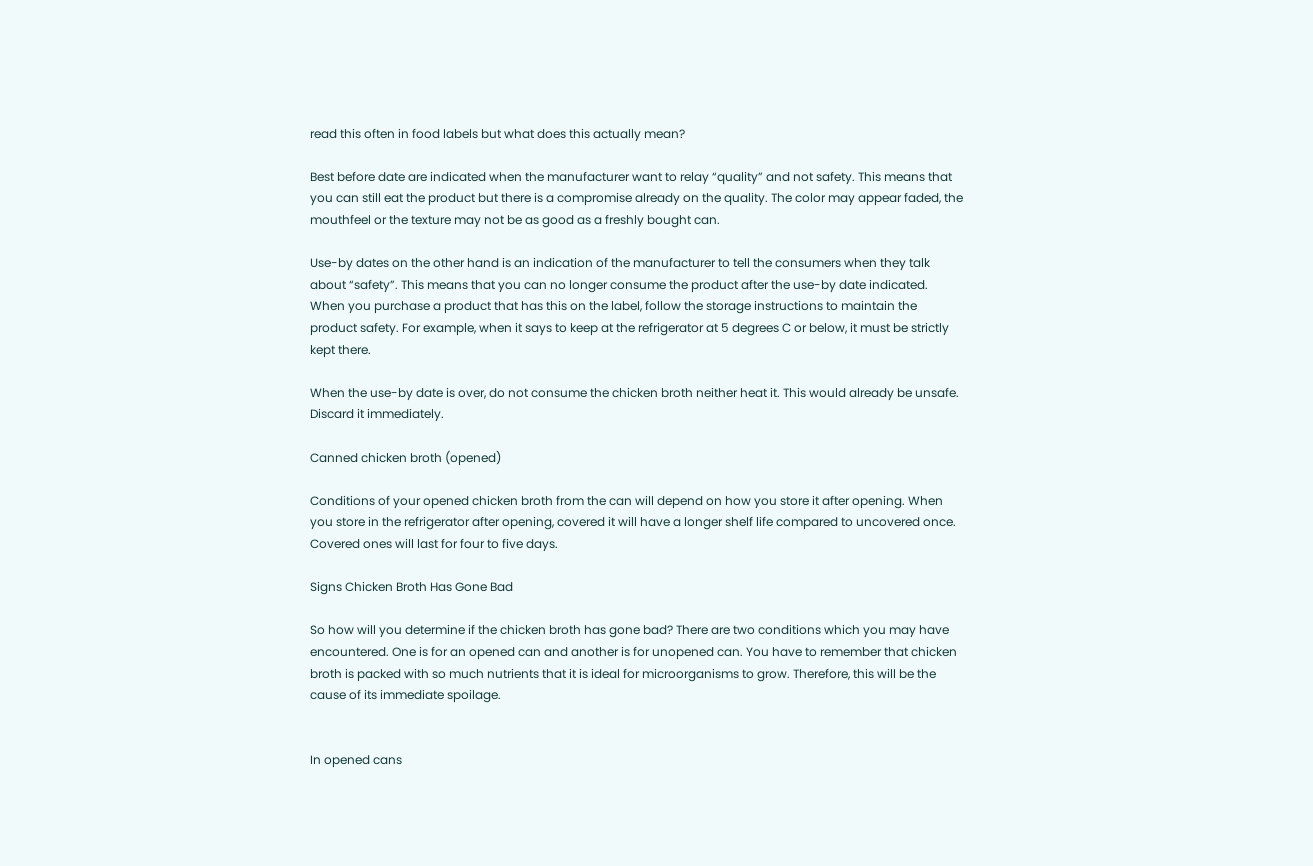read this often in food labels but what does this actually mean?

Best before date are indicated when the manufacturer want to relay “quality” and not safety. This means that you can still eat the product but there is a compromise already on the quality. The color may appear faded, the mouthfeel or the texture may not be as good as a freshly bought can.

Use-by dates on the other hand is an indication of the manufacturer to tell the consumers when they talk about “safety”. This means that you can no longer consume the product after the use-by date indicated. When you purchase a product that has this on the label, follow the storage instructions to maintain the product safety. For example, when it says to keep at the refrigerator at 5 degrees C or below, it must be strictly kept there.

When the use-by date is over, do not consume the chicken broth neither heat it. This would already be unsafe. Discard it immediately.

Canned chicken broth (opened)

Conditions of your opened chicken broth from the can will depend on how you store it after opening. When you store in the refrigerator after opening, covered it will have a longer shelf life compared to uncovered once. Covered ones will last for four to five days.

Signs Chicken Broth Has Gone Bad

So how will you determine if the chicken broth has gone bad? There are two conditions which you may have encountered. One is for an opened can and another is for unopened can. You have to remember that chicken broth is packed with so much nutrients that it is ideal for microorganisms to grow. Therefore, this will be the cause of its immediate spoilage.


In opened cans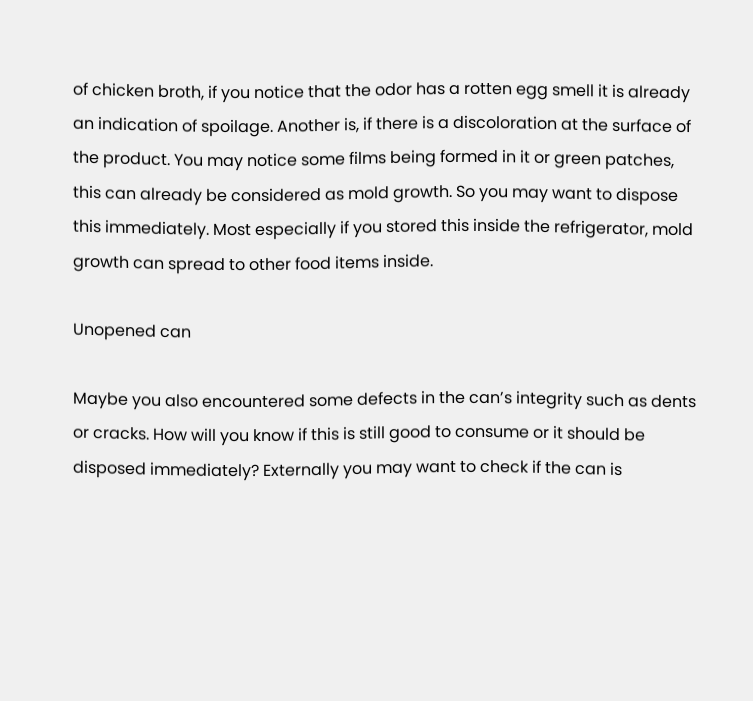of chicken broth, if you notice that the odor has a rotten egg smell it is already an indication of spoilage. Another is, if there is a discoloration at the surface of the product. You may notice some films being formed in it or green patches, this can already be considered as mold growth. So you may want to dispose this immediately. Most especially if you stored this inside the refrigerator, mold growth can spread to other food items inside.

Unopened can

Maybe you also encountered some defects in the can’s integrity such as dents or cracks. How will you know if this is still good to consume or it should be disposed immediately? Externally you may want to check if the can is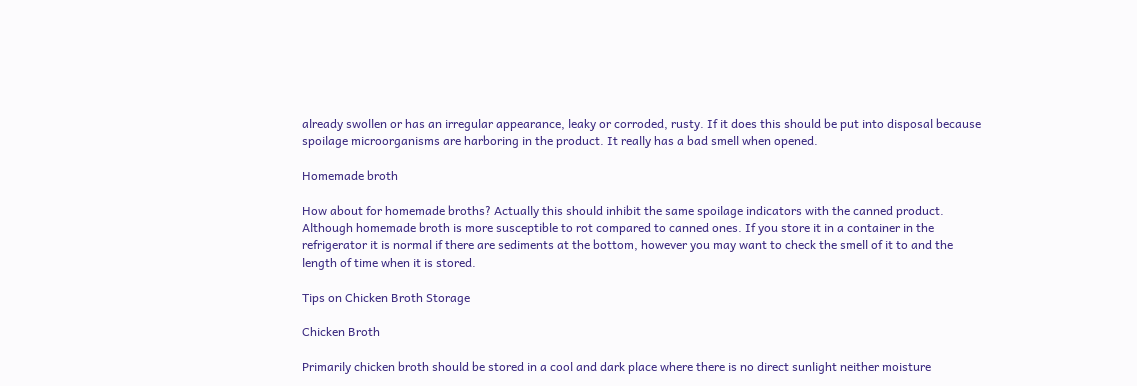already swollen or has an irregular appearance, leaky or corroded, rusty. If it does this should be put into disposal because spoilage microorganisms are harboring in the product. It really has a bad smell when opened.

Homemade broth

How about for homemade broths? Actually this should inhibit the same spoilage indicators with the canned product. Although homemade broth is more susceptible to rot compared to canned ones. If you store it in a container in the refrigerator it is normal if there are sediments at the bottom, however you may want to check the smell of it to and the length of time when it is stored.

Tips on Chicken Broth Storage

Chicken Broth

Primarily chicken broth should be stored in a cool and dark place where there is no direct sunlight neither moisture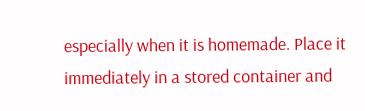especially when it is homemade. Place it immediately in a stored container and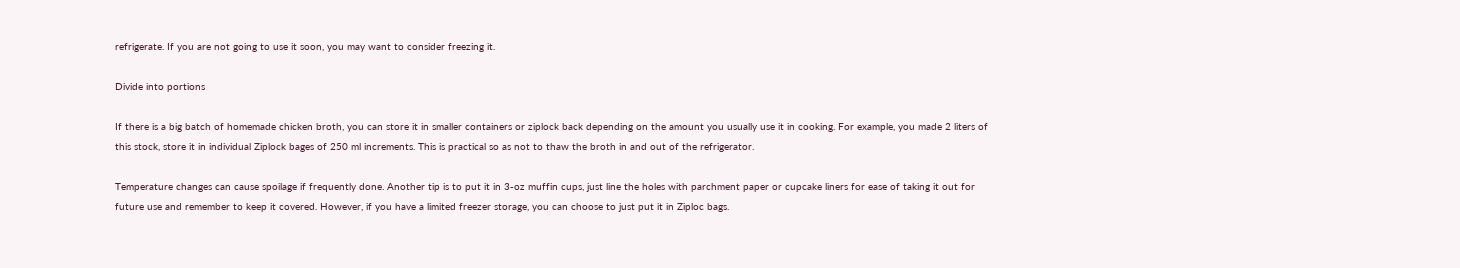refrigerate. If you are not going to use it soon, you may want to consider freezing it.

Divide into portions

If there is a big batch of homemade chicken broth, you can store it in smaller containers or ziplock back depending on the amount you usually use it in cooking. For example, you made 2 liters of this stock, store it in individual Ziplock bages of 250 ml increments. This is practical so as not to thaw the broth in and out of the refrigerator.

Temperature changes can cause spoilage if frequently done. Another tip is to put it in 3-oz muffin cups, just line the holes with parchment paper or cupcake liners for ease of taking it out for future use and remember to keep it covered. However, if you have a limited freezer storage, you can choose to just put it in Ziploc bags.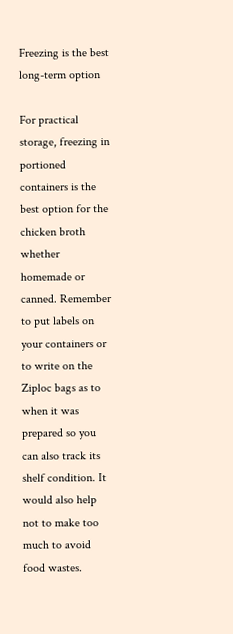Freezing is the best long-term option

For practical storage, freezing in portioned containers is the best option for the chicken broth whether homemade or canned. Remember to put labels on your containers or to write on the Ziploc bags as to when it was prepared so you can also track its shelf condition. It would also help not to make too much to avoid food wastes.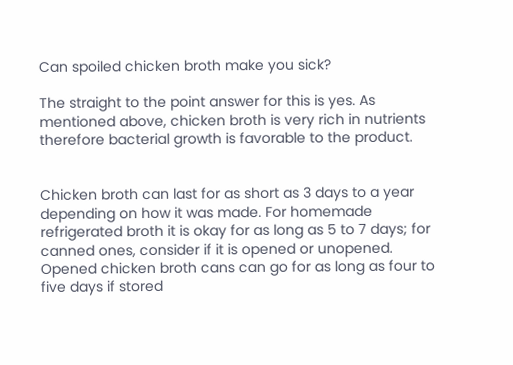Can spoiled chicken broth make you sick?

The straight to the point answer for this is yes. As mentioned above, chicken broth is very rich in nutrients therefore bacterial growth is favorable to the product.


Chicken broth can last for as short as 3 days to a year depending on how it was made. For homemade refrigerated broth it is okay for as long as 5 to 7 days; for canned ones, consider if it is opened or unopened. Opened chicken broth cans can go for as long as four to five days if stored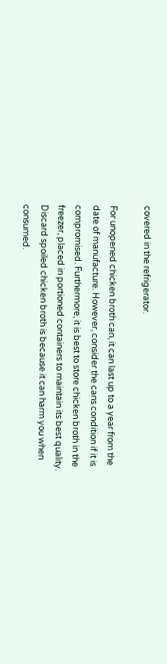covered in the refrigerator.

For unopened chicken broth can, it can last up to a year from the date of manufacture. However, consider the cans condition if it is compromised. Furthermore, it is best to store chicken broth in the freezer, placed in portioned containers to maintain its best quality. Discard spoiled chicken broth is because it can harm you when consumed.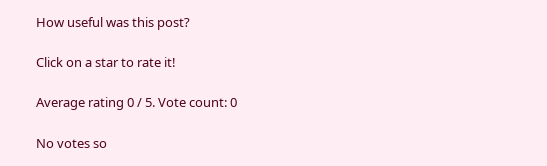How useful was this post?

Click on a star to rate it!

Average rating 0 / 5. Vote count: 0

No votes so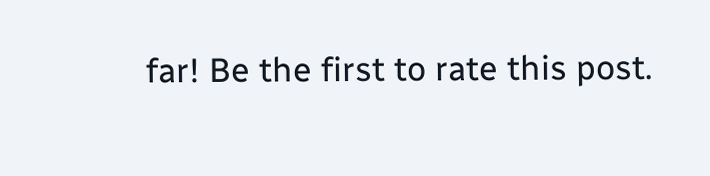far! Be the first to rate this post.